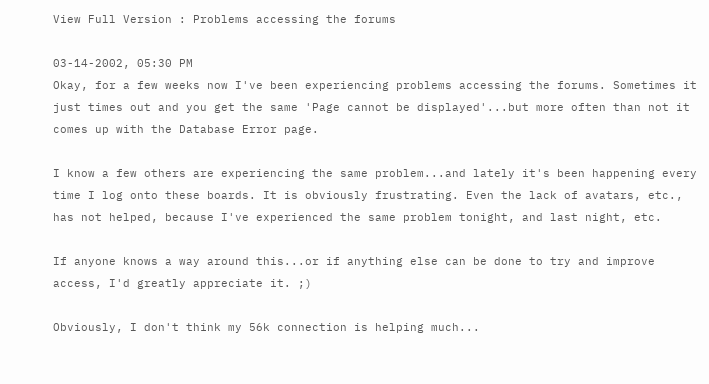View Full Version : Problems accessing the forums

03-14-2002, 05:30 PM
Okay, for a few weeks now I've been experiencing problems accessing the forums. Sometimes it just times out and you get the same 'Page cannot be displayed'...but more often than not it comes up with the Database Error page.

I know a few others are experiencing the same problem...and lately it's been happening every time I log onto these boards. It is obviously frustrating. Even the lack of avatars, etc., has not helped, because I've experienced the same problem tonight, and last night, etc.

If anyone knows a way around this...or if anything else can be done to try and improve access, I'd greatly appreciate it. ;)

Obviously, I don't think my 56k connection is helping much...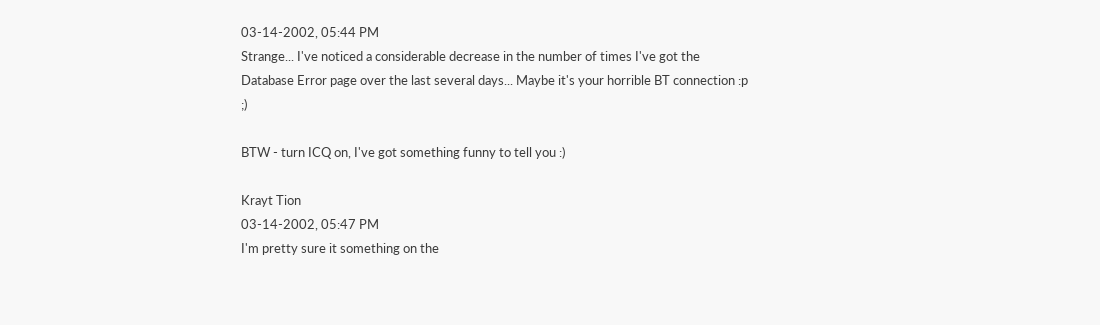03-14-2002, 05:44 PM
Strange... I've noticed a considerable decrease in the number of times I've got the Database Error page over the last several days... Maybe it's your horrible BT connection :p ;)

BTW - turn ICQ on, I've got something funny to tell you :)

Krayt Tion
03-14-2002, 05:47 PM
I'm pretty sure it something on the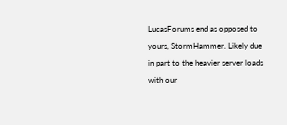LucasForums end as opposed to yours, StormHammer. Likely due in part to the heavier server loads with our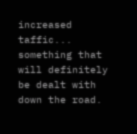increased taffic... something that will definitely be dealt with down the road.